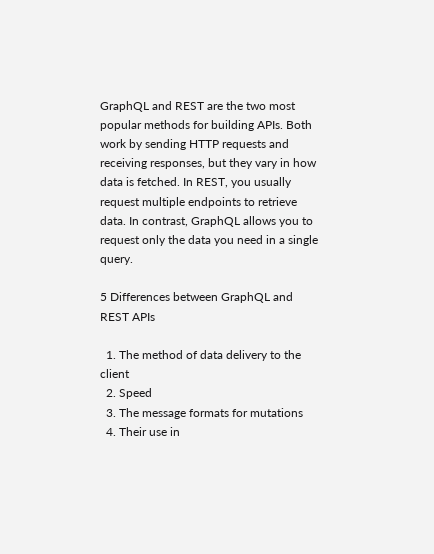GraphQL and REST are the two most popular methods for building APIs. Both work by sending HTTP requests and receiving responses, but they vary in how data is fetched. In REST, you usually request multiple endpoints to retrieve data. In contrast, GraphQL allows you to request only the data you need in a single query.

5 Differences between GraphQL and REST APIs

  1. The method of data delivery to the client
  2. Speed
  3. The message formats for mutations
  4. Their use in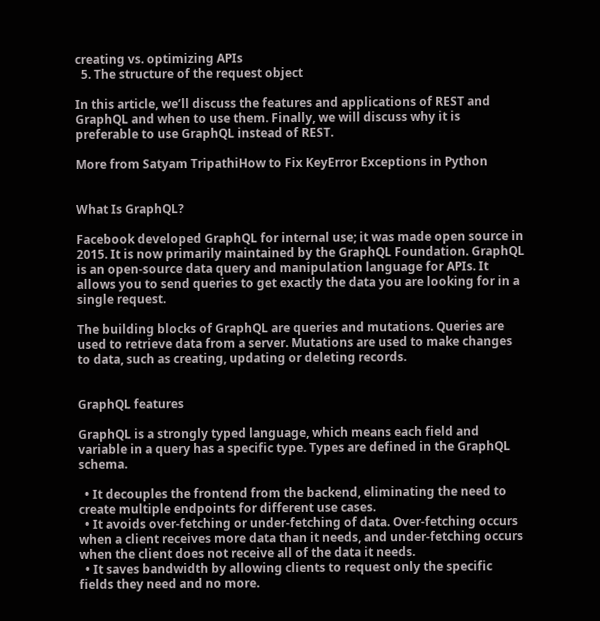creating vs. optimizing APIs
  5. The structure of the request object

In this article, we’ll discuss the features and applications of REST and GraphQL and when to use them. Finally, we will discuss why it is preferable to use GraphQL instead of REST.

More from Satyam TripathiHow to Fix KeyError Exceptions in Python


What Is GraphQL?

Facebook developed GraphQL for internal use; it was made open source in 2015. It is now primarily maintained by the GraphQL Foundation. GraphQL is an open-source data query and manipulation language for APIs. It allows you to send queries to get exactly the data you are looking for in a single request.

The building blocks of GraphQL are queries and mutations. Queries are used to retrieve data from a server. Mutations are used to make changes to data, such as creating, updating or deleting records.


GraphQL features

GraphQL is a strongly typed language, which means each field and variable in a query has a specific type. Types are defined in the GraphQL schema.

  • It decouples the frontend from the backend, eliminating the need to create multiple endpoints for different use cases.
  • It avoids over-fetching or under-fetching of data. Over-fetching occurs when a client receives more data than it needs, and under-fetching occurs when the client does not receive all of the data it needs.
  • It saves bandwidth by allowing clients to request only the specific fields they need and no more.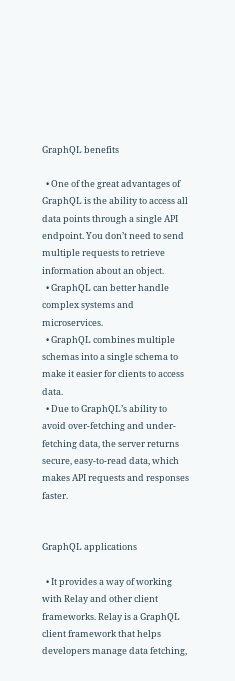GraphQL benefits

  • One of the great advantages of GraphQL is the ability to access all data points through a single API endpoint. You don’t need to send multiple requests to retrieve information about an object.
  • GraphQL can better handle complex systems and microservices.
  • GraphQL combines multiple schemas into a single schema to make it easier for clients to access data.
  • Due to GraphQL’s ability to avoid over-fetching and under-fetching data, the server returns secure, easy-to-read data, which makes API requests and responses faster.


GraphQL applications

  • It provides a way of working with Relay and other client frameworks. Relay is a GraphQL client framework that helps developers manage data fetching,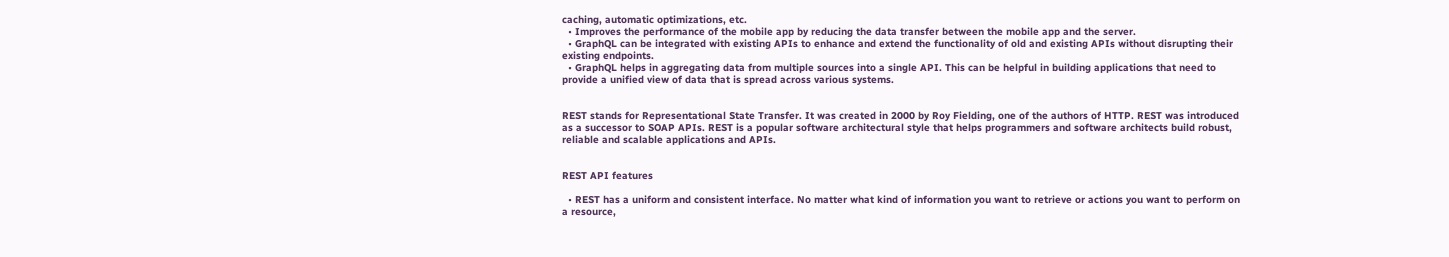caching, automatic optimizations, etc.
  • Improves the performance of the mobile app by reducing the data transfer between the mobile app and the server.
  • GraphQL can be integrated with existing APIs to enhance and extend the functionality of old and existing APIs without disrupting their existing endpoints.
  • GraphQL helps in aggregating data from multiple sources into a single API. This can be helpful in building applications that need to provide a unified view of data that is spread across various systems.


REST stands for Representational State Transfer. It was created in 2000 by Roy Fielding, one of the authors of HTTP. REST was introduced as a successor to SOAP APIs. REST is a popular software architectural style that helps programmers and software architects build robust, reliable and scalable applications and APIs.


REST API features

  • REST has a uniform and consistent interface. No matter what kind of information you want to retrieve or actions you want to perform on a resource,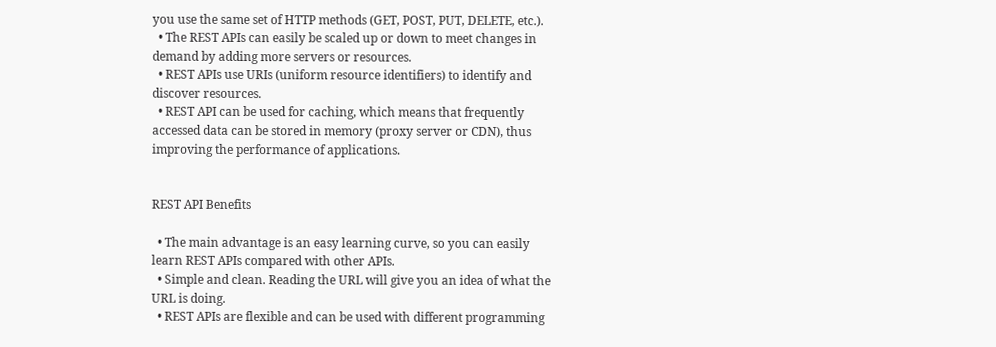you use the same set of HTTP methods (GET, POST, PUT, DELETE, etc.).
  • The REST APIs can easily be scaled up or down to meet changes in demand by adding more servers or resources.
  • REST APIs use URIs (uniform resource identifiers) to identify and discover resources.
  • REST API can be used for caching, which means that frequently accessed data can be stored in memory (proxy server or CDN), thus improving the performance of applications.


REST API Benefits

  • The main advantage is an easy learning curve, so you can easily learn REST APIs compared with other APIs.
  • Simple and clean. Reading the URL will give you an idea of what the URL is doing.
  • REST APIs are flexible and can be used with different programming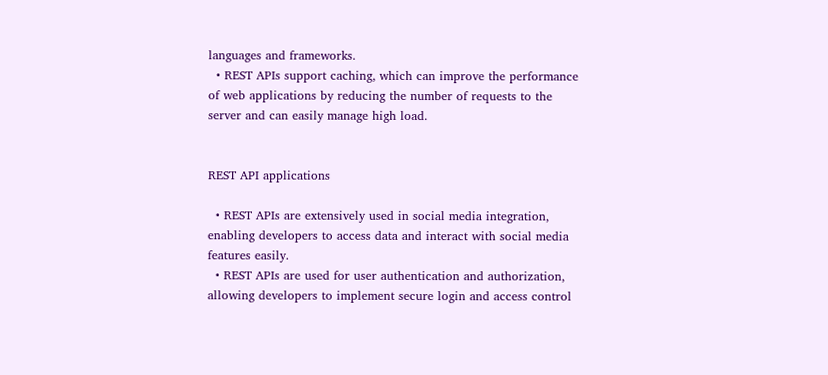languages and frameworks.
  • REST APIs support caching, which can improve the performance of web applications by reducing the number of requests to the server and can easily manage high load.


REST API applications

  • REST APIs are extensively used in social media integration, enabling developers to access data and interact with social media features easily.
  • REST APIs are used for user authentication and authorization, allowing developers to implement secure login and access control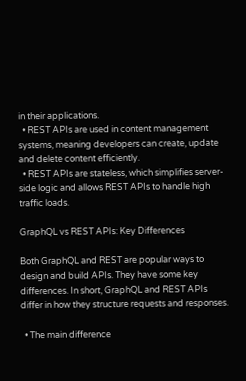in their applications.
  • REST APIs are used in content management systems, meaning developers can create, update and delete content efficiently.
  • REST APIs are stateless, which simplifies server-side logic and allows REST APIs to handle high traffic loads.

GraphQL vs REST APIs: Key Differences

Both GraphQL and REST are popular ways to design and build APIs. They have some key differences. In short, GraphQL and REST APIs differ in how they structure requests and responses.

  • The main difference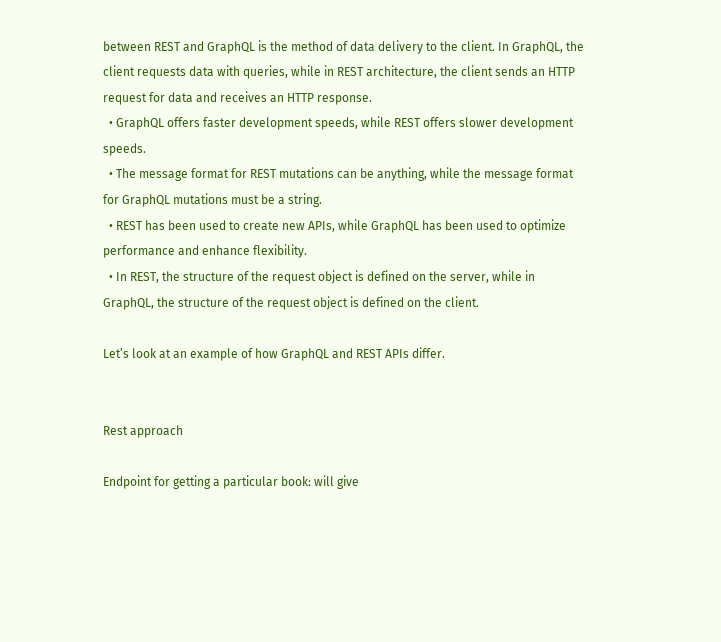between REST and GraphQL is the method of data delivery to the client. In GraphQL, the client requests data with queries, while in REST architecture, the client sends an HTTP request for data and receives an HTTP response.
  • GraphQL offers faster development speeds, while REST offers slower development speeds.
  • The message format for REST mutations can be anything, while the message format for GraphQL mutations must be a string.
  • REST has been used to create new APIs, while GraphQL has been used to optimize performance and enhance flexibility.
  • In REST, the structure of the request object is defined on the server, while in GraphQL, the structure of the request object is defined on the client.

Let’s look at an example of how GraphQL and REST APIs differ.


Rest approach

Endpoint for getting a particular book: will give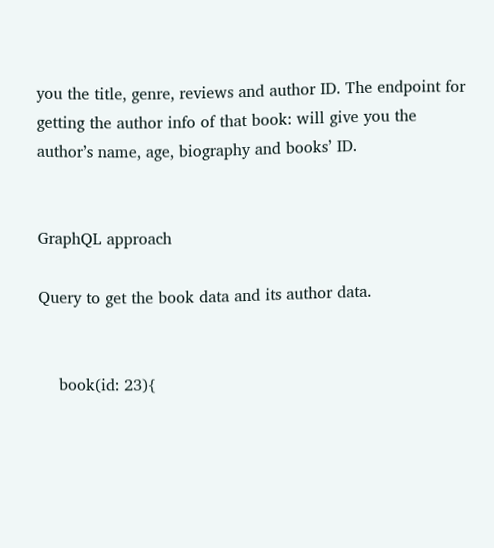you the title, genre, reviews and author ID. The endpoint for getting the author info of that book: will give you the author’s name, age, biography and books’ ID.


GraphQL approach

Query to get the book data and its author data.


    book(id: 23){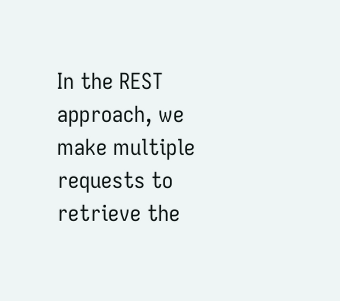In the REST approach, we make multiple requests to retrieve the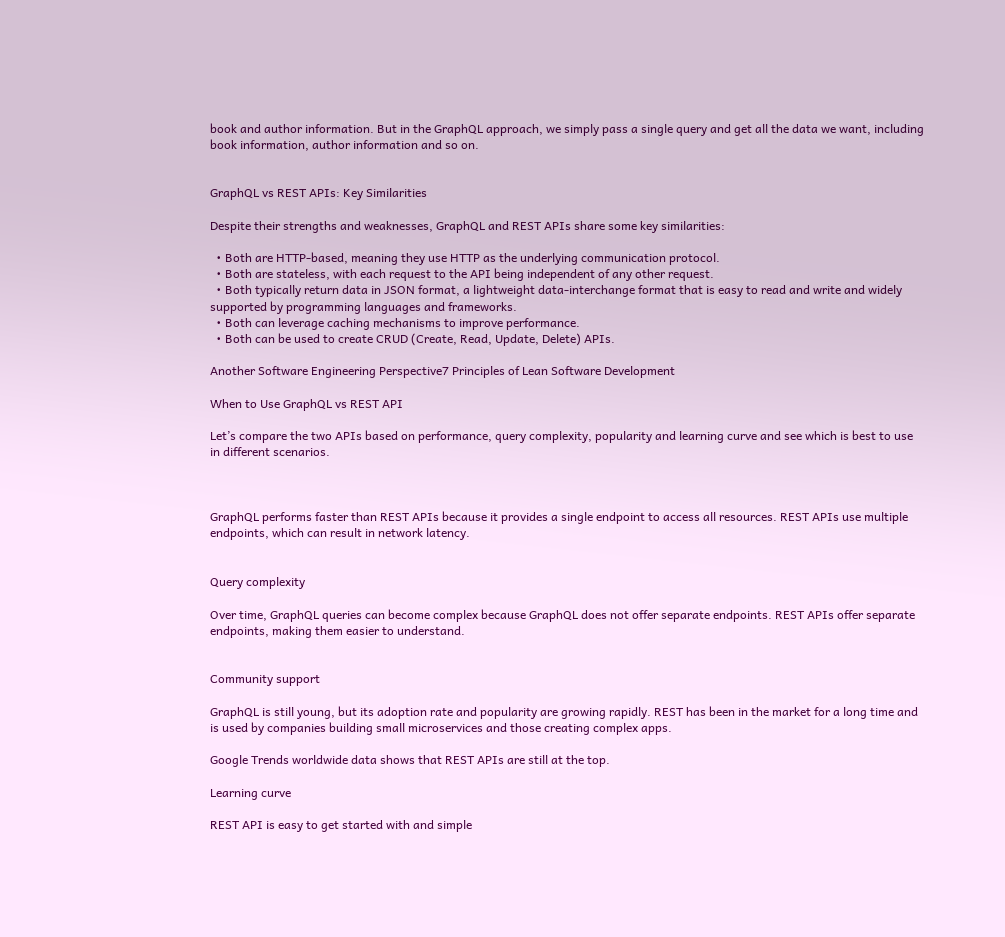book and author information. But in the GraphQL approach, we simply pass a single query and get all the data we want, including book information, author information and so on.


GraphQL vs REST APIs: Key Similarities

Despite their strengths and weaknesses, GraphQL and REST APIs share some key similarities:

  • Both are HTTP-based, meaning they use HTTP as the underlying communication protocol.
  • Both are stateless, with each request to the API being independent of any other request.
  • Both typically return data in JSON format, a lightweight data-interchange format that is easy to read and write and widely supported by programming languages and frameworks.
  • Both can leverage caching mechanisms to improve performance.
  • Both can be used to create CRUD (Create, Read, Update, Delete) APIs.

Another Software Engineering Perspective7 Principles of Lean Software Development

When to Use GraphQL vs REST API

Let’s compare the two APIs based on performance, query complexity, popularity and learning curve and see which is best to use in different scenarios.



GraphQL performs faster than REST APIs because it provides a single endpoint to access all resources. REST APIs use multiple endpoints, which can result in network latency.


Query complexity

Over time, GraphQL queries can become complex because GraphQL does not offer separate endpoints. REST APIs offer separate endpoints, making them easier to understand.


Community support

GraphQL is still young, but its adoption rate and popularity are growing rapidly. REST has been in the market for a long time and is used by companies building small microservices and those creating complex apps.

Google Trends worldwide data shows that REST APIs are still at the top.

Learning curve

REST API is easy to get started with and simple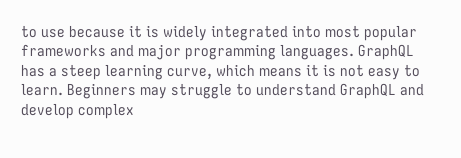to use because it is widely integrated into most popular frameworks and major programming languages. GraphQL has a steep learning curve, which means it is not easy to learn. Beginners may struggle to understand GraphQL and develop complex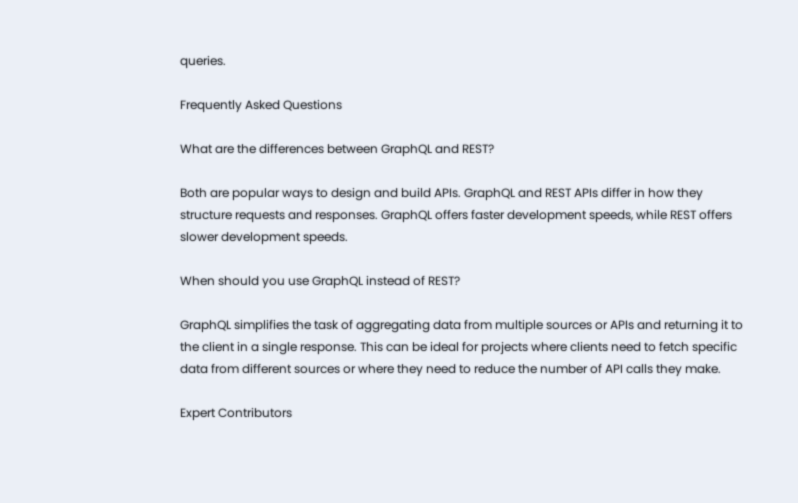queries.

Frequently Asked Questions

What are the differences between GraphQL and REST?

Both are popular ways to design and build APIs. GraphQL and REST APIs differ in how they structure requests and responses. GraphQL offers faster development speeds, while REST offers slower development speeds.

When should you use GraphQL instead of REST?

GraphQL simplifies the task of aggregating data from multiple sources or APIs and returning it to the client in a single response. This can be ideal for projects where clients need to fetch specific data from different sources or where they need to reduce the number of API calls they make.

Expert Contributors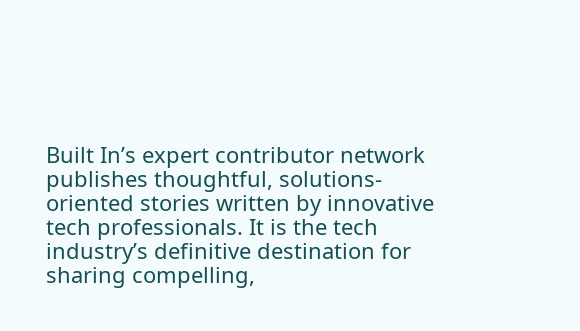Built In’s expert contributor network publishes thoughtful, solutions-oriented stories written by innovative tech professionals. It is the tech industry’s definitive destination for sharing compelling,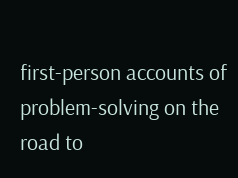first-person accounts of problem-solving on the road to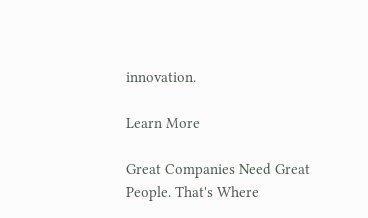innovation.

Learn More

Great Companies Need Great People. That's Where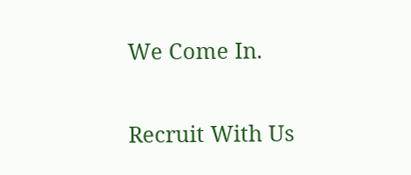We Come In.

Recruit With Us